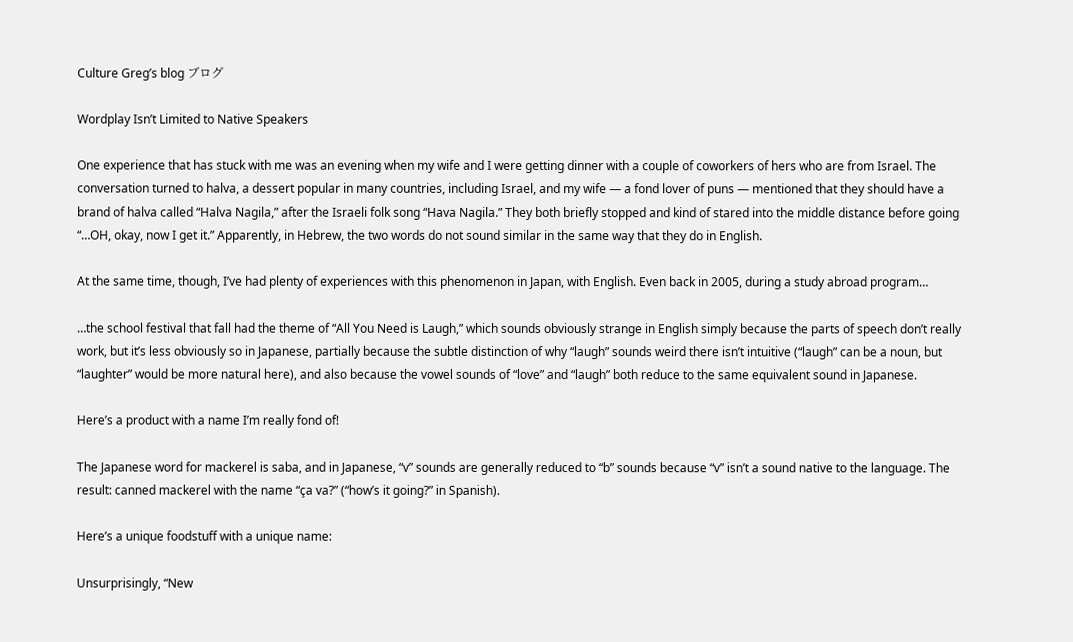Culture Greg’s blog ブログ

Wordplay Isn’t Limited to Native Speakers

One experience that has stuck with me was an evening when my wife and I were getting dinner with a couple of coworkers of hers who are from Israel. The conversation turned to halva, a dessert popular in many countries, including Israel, and my wife — a fond lover of puns — mentioned that they should have a brand of halva called “Halva Nagila,” after the Israeli folk song “Hava Nagila.” They both briefly stopped and kind of stared into the middle distance before going “…OH, okay, now I get it.” Apparently, in Hebrew, the two words do not sound similar in the same way that they do in English.

At the same time, though, I’ve had plenty of experiences with this phenomenon in Japan, with English. Even back in 2005, during a study abroad program…

…the school festival that fall had the theme of “All You Need is Laugh,” which sounds obviously strange in English simply because the parts of speech don’t really work, but it’s less obviously so in Japanese, partially because the subtle distinction of why “laugh” sounds weird there isn’t intuitive (“laugh” can be a noun, but “laughter” would be more natural here), and also because the vowel sounds of “love” and “laugh” both reduce to the same equivalent sound in Japanese.

Here’s a product with a name I’m really fond of!

The Japanese word for mackerel is saba, and in Japanese, “v” sounds are generally reduced to “b” sounds because “v” isn’t a sound native to the language. The result: canned mackerel with the name “ça va?” (“how’s it going?” in Spanish).

Here’s a unique foodstuff with a unique name:

Unsurprisingly, “New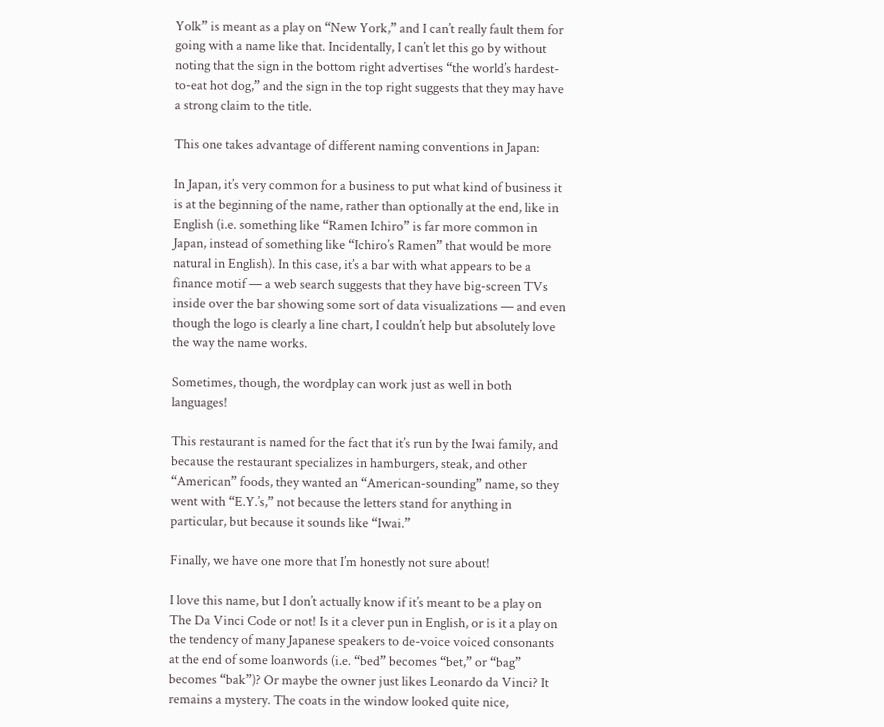Yolk” is meant as a play on “New York,” and I can’t really fault them for going with a name like that. Incidentally, I can’t let this go by without noting that the sign in the bottom right advertises “the world’s hardest-to-eat hot dog,” and the sign in the top right suggests that they may have a strong claim to the title.

This one takes advantage of different naming conventions in Japan:

In Japan, it’s very common for a business to put what kind of business it is at the beginning of the name, rather than optionally at the end, like in English (i.e. something like “Ramen Ichiro” is far more common in Japan, instead of something like “Ichiro’s Ramen” that would be more natural in English). In this case, it’s a bar with what appears to be a finance motif — a web search suggests that they have big-screen TVs inside over the bar showing some sort of data visualizations — and even though the logo is clearly a line chart, I couldn’t help but absolutely love the way the name works.

Sometimes, though, the wordplay can work just as well in both languages!

This restaurant is named for the fact that it’s run by the Iwai family, and because the restaurant specializes in hamburgers, steak, and other “American” foods, they wanted an “American-sounding” name, so they went with “E.Y.’s,” not because the letters stand for anything in particular, but because it sounds like “Iwai.”

Finally, we have one more that I’m honestly not sure about!

I love this name, but I don’t actually know if it’s meant to be a play on The Da Vinci Code or not! Is it a clever pun in English, or is it a play on the tendency of many Japanese speakers to de-voice voiced consonants at the end of some loanwords (i.e. “bed” becomes “bet,” or “bag” becomes “bak”)? Or maybe the owner just likes Leonardo da Vinci? It remains a mystery. The coats in the window looked quite nice,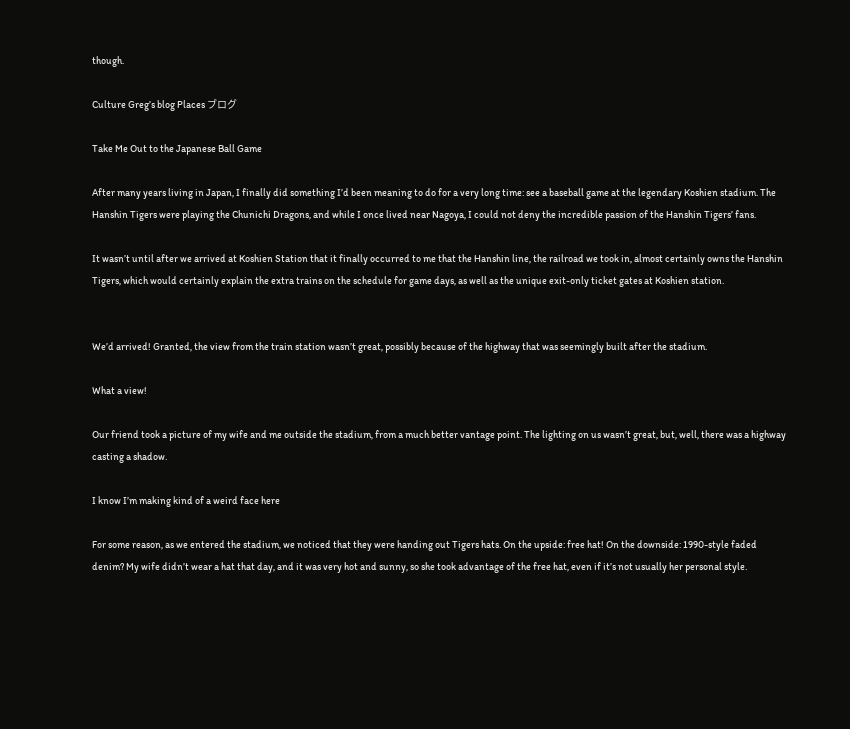though.

Culture Greg’s blog Places ブログ

Take Me Out to the Japanese Ball Game

After many years living in Japan, I finally did something I’d been meaning to do for a very long time: see a baseball game at the legendary Koshien stadium. The Hanshin Tigers were playing the Chunichi Dragons, and while I once lived near Nagoya, I could not deny the incredible passion of the Hanshin Tigers’ fans.

It wasn’t until after we arrived at Koshien Station that it finally occurred to me that the Hanshin line, the railroad we took in, almost certainly owns the Hanshin Tigers, which would certainly explain the extra trains on the schedule for game days, as well as the unique exit-only ticket gates at Koshien station.


We’d arrived! Granted, the view from the train station wasn’t great, possibly because of the highway that was seemingly built after the stadium.

What a view!

Our friend took a picture of my wife and me outside the stadium, from a much better vantage point. The lighting on us wasn’t great, but, well, there was a highway casting a shadow.

I know I’m making kind of a weird face here

For some reason, as we entered the stadium, we noticed that they were handing out Tigers hats. On the upside: free hat! On the downside: 1990-style faded denim? My wife didn’t wear a hat that day, and it was very hot and sunny, so she took advantage of the free hat, even if it’s not usually her personal style.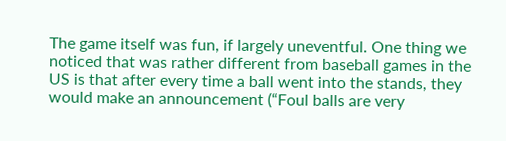The game itself was fun, if largely uneventful. One thing we noticed that was rather different from baseball games in the US is that after every time a ball went into the stands, they would make an announcement (“Foul balls are very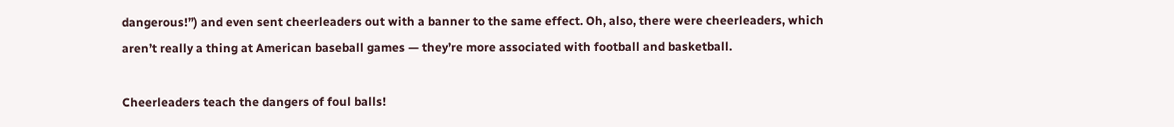dangerous!”) and even sent cheerleaders out with a banner to the same effect. Oh, also, there were cheerleaders, which aren’t really a thing at American baseball games — they’re more associated with football and basketball.

Cheerleaders teach the dangers of foul balls!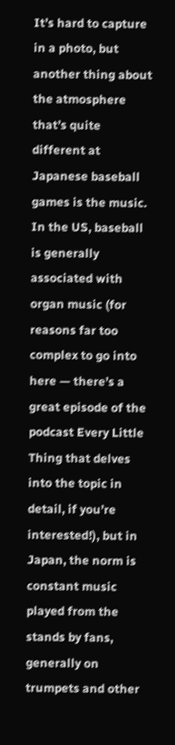It’s hard to capture in a photo, but another thing about the atmosphere that’s quite different at Japanese baseball games is the music. In the US, baseball is generally associated with organ music (for reasons far too complex to go into here — there’s a great episode of the podcast Every Little Thing that delves into the topic in detail, if you’re interested!), but in Japan, the norm is constant music played from the stands by fans, generally on trumpets and other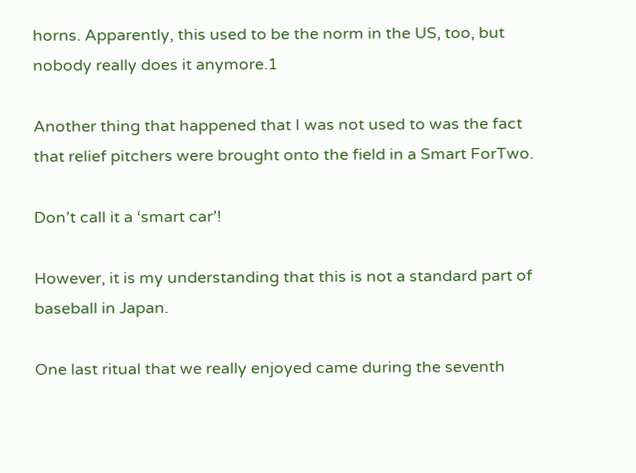horns. Apparently, this used to be the norm in the US, too, but nobody really does it anymore.1

Another thing that happened that I was not used to was the fact that relief pitchers were brought onto the field in a Smart ForTwo.

Don’t call it a ‘smart car’!

However, it is my understanding that this is not a standard part of baseball in Japan.

One last ritual that we really enjoyed came during the seventh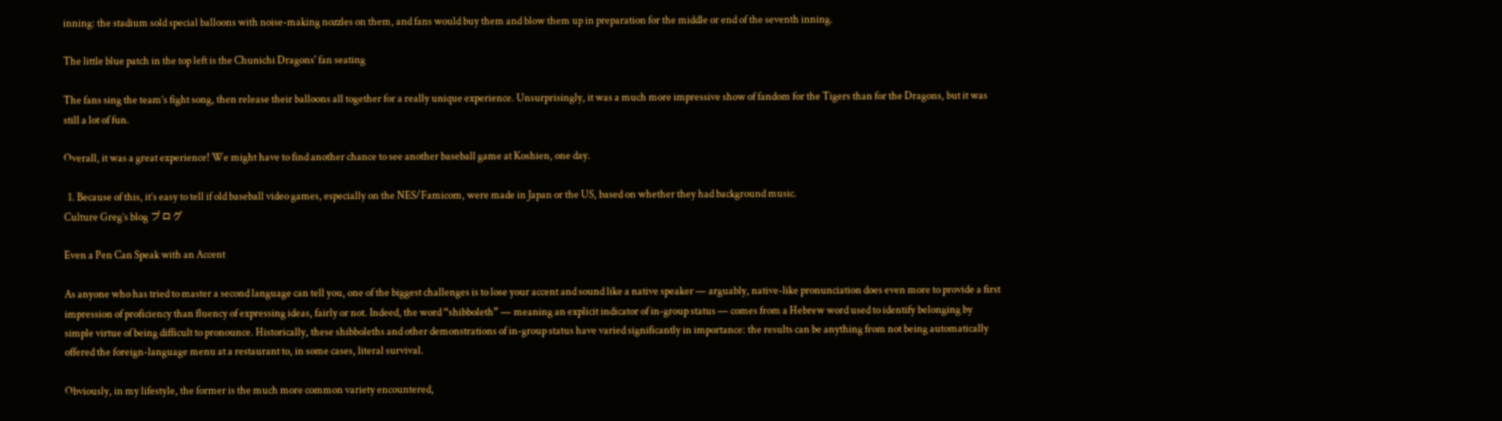inning: the stadium sold special balloons with noise-making nozzles on them, and fans would buy them and blow them up in preparation for the middle or end of the seventh inning.

The little blue patch in the top left is the Chunichi Dragons' fan seating

The fans sing the team’s fight song, then release their balloons all together for a really unique experience. Unsurprisingly, it was a much more impressive show of fandom for the Tigers than for the Dragons, but it was still a lot of fun.

Overall, it was a great experience! We might have to find another chance to see another baseball game at Koshien, one day.

  1. Because of this, it’s easy to tell if old baseball video games, especially on the NES/Famicom, were made in Japan or the US, based on whether they had background music.
Culture Greg’s blog ブログ

Even a Pen Can Speak with an Accent

As anyone who has tried to master a second language can tell you, one of the biggest challenges is to lose your accent and sound like a native speaker — arguably, native-like pronunciation does even more to provide a first impression of proficiency than fluency of expressing ideas, fairly or not. Indeed, the word “shibboleth” — meaning an explicit indicator of in-group status — comes from a Hebrew word used to identify belonging by simple virtue of being difficult to pronounce. Historically, these shibboleths and other demonstrations of in-group status have varied significantly in importance: the results can be anything from not being automatically offered the foreign-language menu at a restaurant to, in some cases, literal survival.

Obviously, in my lifestyle, the former is the much more common variety encountered,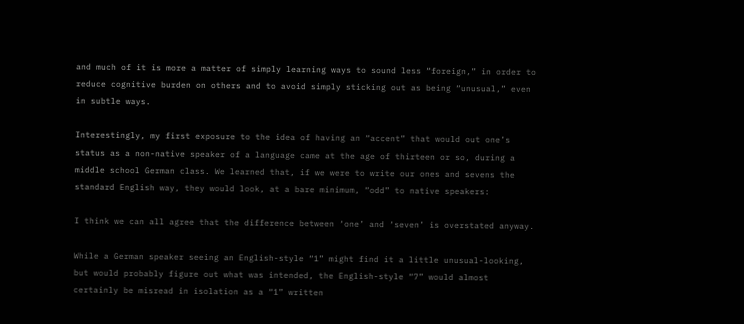and much of it is more a matter of simply learning ways to sound less “foreign,” in order to reduce cognitive burden on others and to avoid simply sticking out as being “unusual,” even in subtle ways.

Interestingly, my first exposure to the idea of having an “accent” that would out one’s status as a non-native speaker of a language came at the age of thirteen or so, during a middle school German class. We learned that, if we were to write our ones and sevens the standard English way, they would look, at a bare minimum, “odd” to native speakers:

I think we can all agree that the difference between ‘one’ and ‘seven’ is overstated anyway.

While a German speaker seeing an English-style “1” might find it a little unusual-looking, but would probably figure out what was intended, the English-style “7” would almost certainly be misread in isolation as a “1” written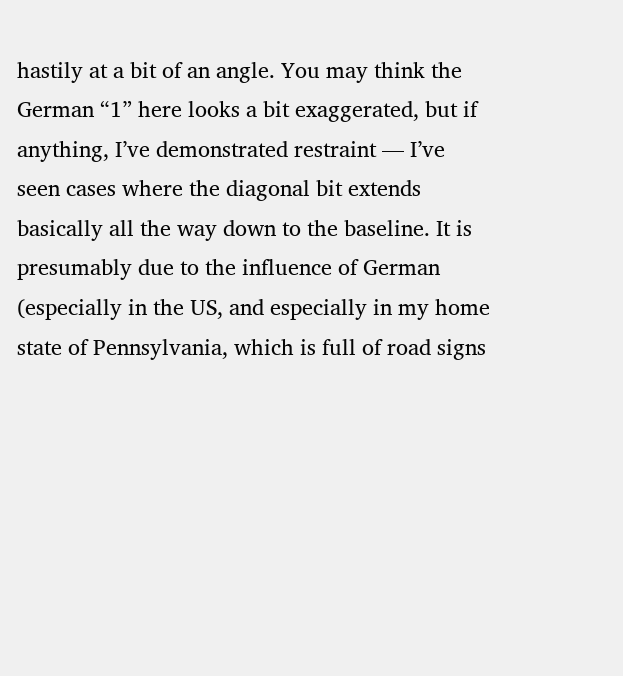hastily at a bit of an angle. You may think the German “1” here looks a bit exaggerated, but if anything, I’ve demonstrated restraint — I’ve seen cases where the diagonal bit extends basically all the way down to the baseline. It is presumably due to the influence of German (especially in the US, and especially in my home state of Pennsylvania, which is full of road signs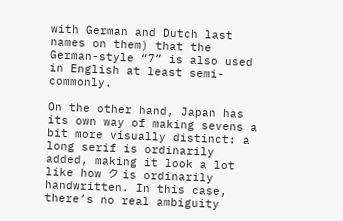with German and Dutch last names on them) that the German-style “7” is also used in English at least semi-commonly.

On the other hand, Japan has its own way of making sevens a bit more visually distinct: a long serif is ordinarily added, making it look a lot like how ク is ordinarily handwritten. In this case, there’s no real ambiguity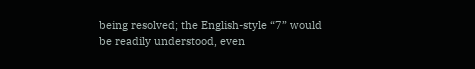being resolved; the English-style “7” would be readily understood, even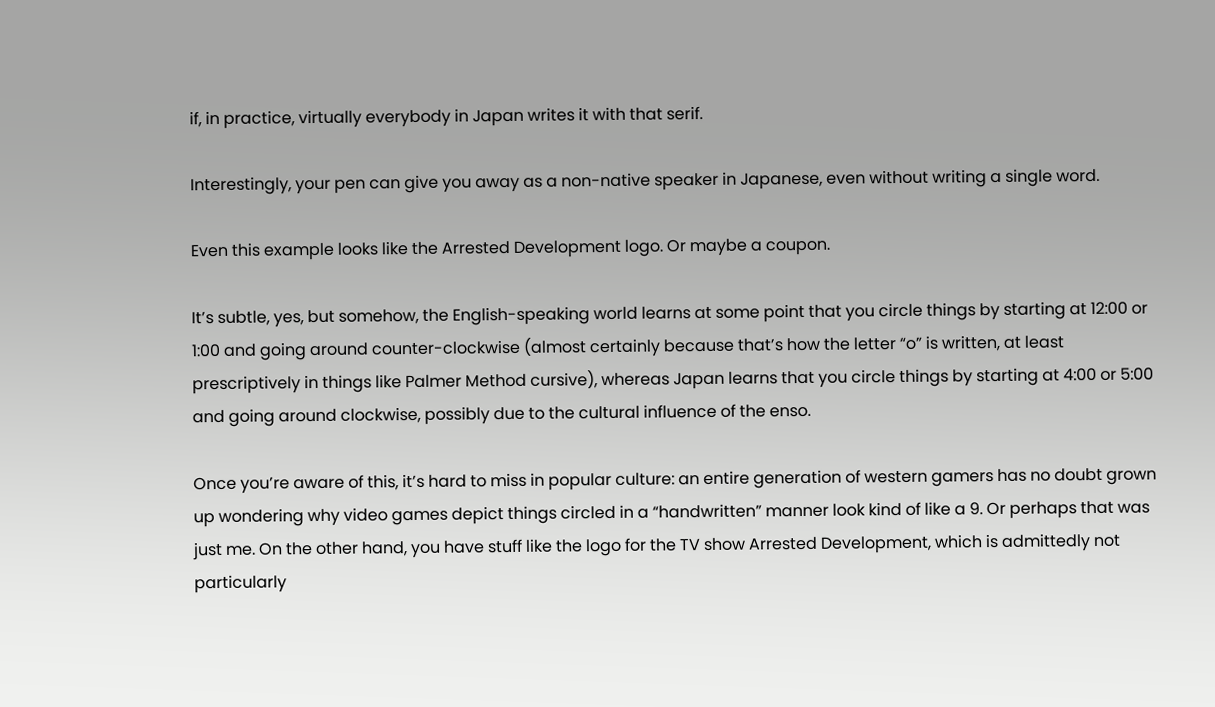if, in practice, virtually everybody in Japan writes it with that serif.

Interestingly, your pen can give you away as a non-native speaker in Japanese, even without writing a single word.

Even this example looks like the Arrested Development logo. Or maybe a coupon.

It’s subtle, yes, but somehow, the English-speaking world learns at some point that you circle things by starting at 12:00 or 1:00 and going around counter-clockwise (almost certainly because that’s how the letter “o” is written, at least prescriptively in things like Palmer Method cursive), whereas Japan learns that you circle things by starting at 4:00 or 5:00 and going around clockwise, possibly due to the cultural influence of the enso.

Once you’re aware of this, it’s hard to miss in popular culture: an entire generation of western gamers has no doubt grown up wondering why video games depict things circled in a “handwritten” manner look kind of like a 9. Or perhaps that was just me. On the other hand, you have stuff like the logo for the TV show Arrested Development, which is admittedly not particularly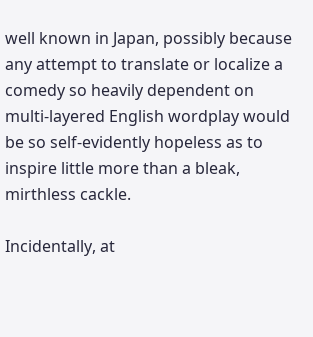well known in Japan, possibly because any attempt to translate or localize a comedy so heavily dependent on multi-layered English wordplay would be so self-evidently hopeless as to inspire little more than a bleak, mirthless cackle.

Incidentally, at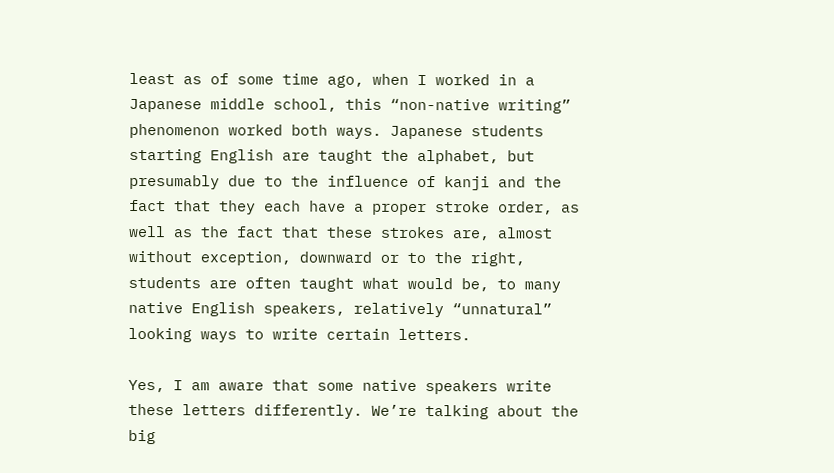least as of some time ago, when I worked in a Japanese middle school, this “non-native writing” phenomenon worked both ways. Japanese students starting English are taught the alphabet, but presumably due to the influence of kanji and the fact that they each have a proper stroke order, as well as the fact that these strokes are, almost without exception, downward or to the right, students are often taught what would be, to many native English speakers, relatively “unnatural” looking ways to write certain letters.

Yes, I am aware that some native speakers write these letters differently. We’re talking about the big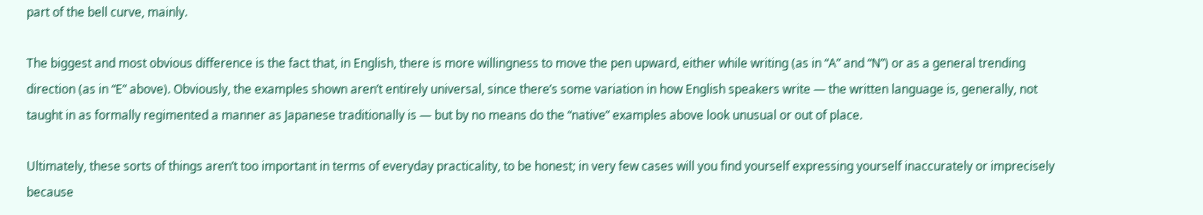part of the bell curve, mainly.

The biggest and most obvious difference is the fact that, in English, there is more willingness to move the pen upward, either while writing (as in “A” and “N”) or as a general trending direction (as in “E” above). Obviously, the examples shown aren’t entirely universal, since there’s some variation in how English speakers write — the written language is, generally, not taught in as formally regimented a manner as Japanese traditionally is — but by no means do the “native” examples above look unusual or out of place.

Ultimately, these sorts of things aren’t too important in terms of everyday practicality, to be honest; in very few cases will you find yourself expressing yourself inaccurately or imprecisely because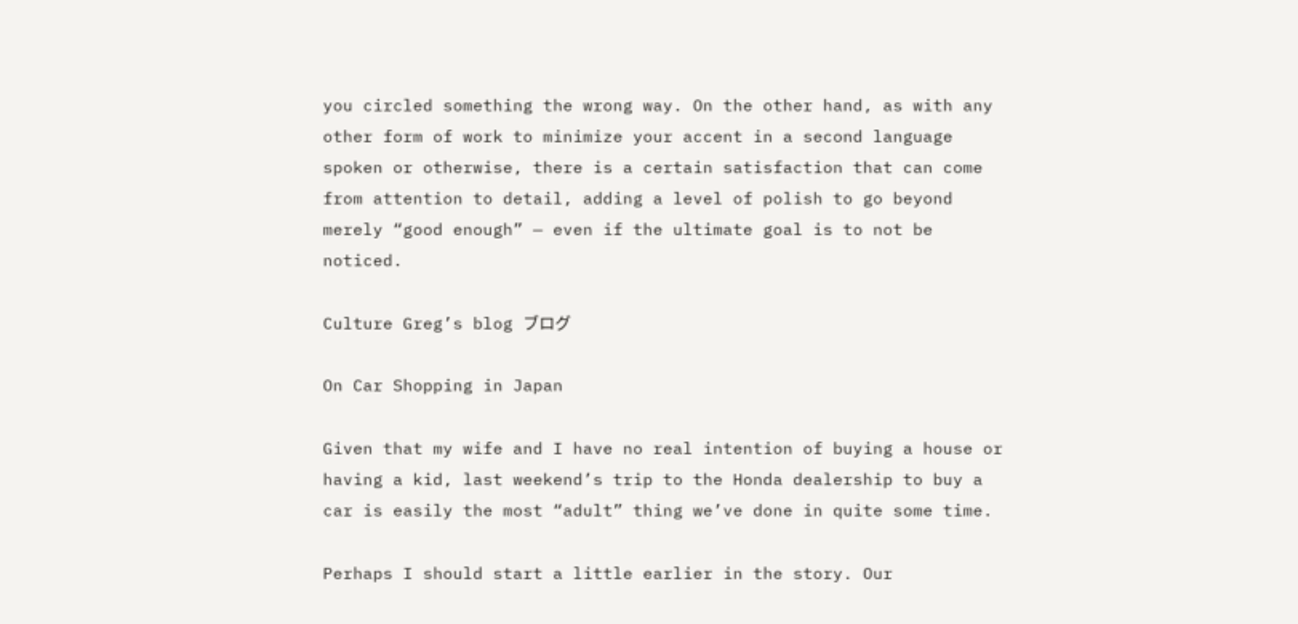you circled something the wrong way. On the other hand, as with any other form of work to minimize your accent in a second language spoken or otherwise, there is a certain satisfaction that can come from attention to detail, adding a level of polish to go beyond merely “good enough” — even if the ultimate goal is to not be noticed.

Culture Greg’s blog ブログ

On Car Shopping in Japan

Given that my wife and I have no real intention of buying a house or having a kid, last weekend’s trip to the Honda dealership to buy a car is easily the most “adult” thing we’ve done in quite some time.

Perhaps I should start a little earlier in the story. Our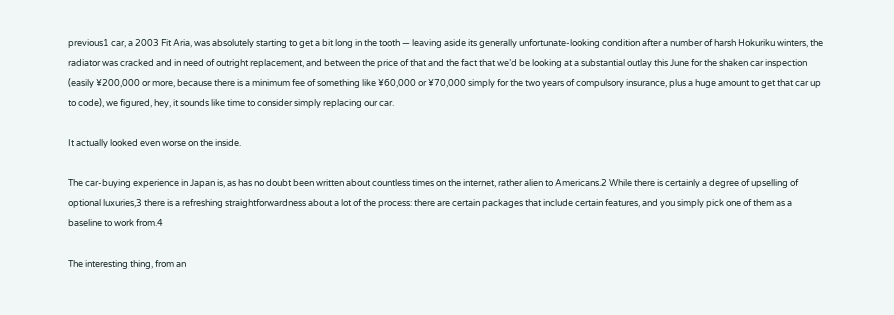previous1 car, a 2003 Fit Aria, was absolutely starting to get a bit long in the tooth — leaving aside its generally unfortunate-looking condition after a number of harsh Hokuriku winters, the radiator was cracked and in need of outright replacement, and between the price of that and the fact that we’d be looking at a substantial outlay this June for the shaken car inspection (easily ¥200,000 or more, because there is a minimum fee of something like ¥60,000 or ¥70,000 simply for the two years of compulsory insurance, plus a huge amount to get that car up to code), we figured, hey, it sounds like time to consider simply replacing our car.

It actually looked even worse on the inside.

The car-buying experience in Japan is, as has no doubt been written about countless times on the internet, rather alien to Americans.2 While there is certainly a degree of upselling of optional luxuries,3 there is a refreshing straightforwardness about a lot of the process: there are certain packages that include certain features, and you simply pick one of them as a baseline to work from.4

The interesting thing, from an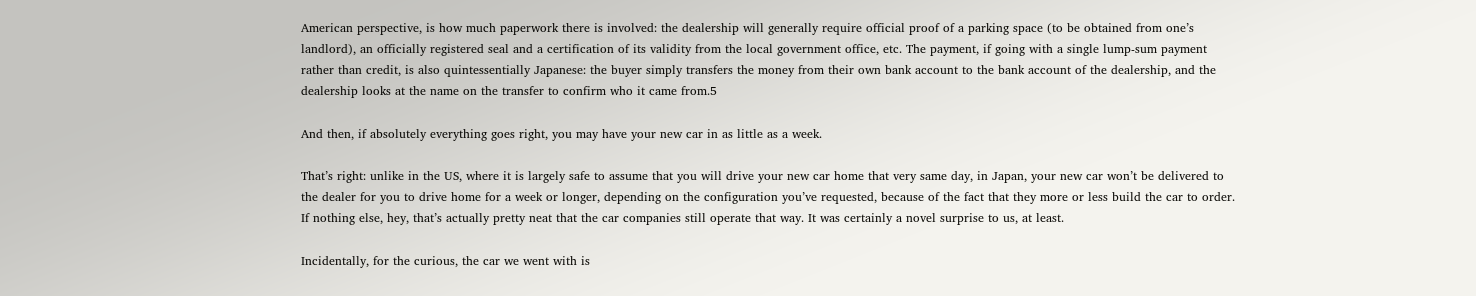American perspective, is how much paperwork there is involved: the dealership will generally require official proof of a parking space (to be obtained from one’s landlord), an officially registered seal and a certification of its validity from the local government office, etc. The payment, if going with a single lump-sum payment rather than credit, is also quintessentially Japanese: the buyer simply transfers the money from their own bank account to the bank account of the dealership, and the dealership looks at the name on the transfer to confirm who it came from.5

And then, if absolutely everything goes right, you may have your new car in as little as a week.

That’s right: unlike in the US, where it is largely safe to assume that you will drive your new car home that very same day, in Japan, your new car won’t be delivered to the dealer for you to drive home for a week or longer, depending on the configuration you’ve requested, because of the fact that they more or less build the car to order. If nothing else, hey, that’s actually pretty neat that the car companies still operate that way. It was certainly a novel surprise to us, at least.

Incidentally, for the curious, the car we went with is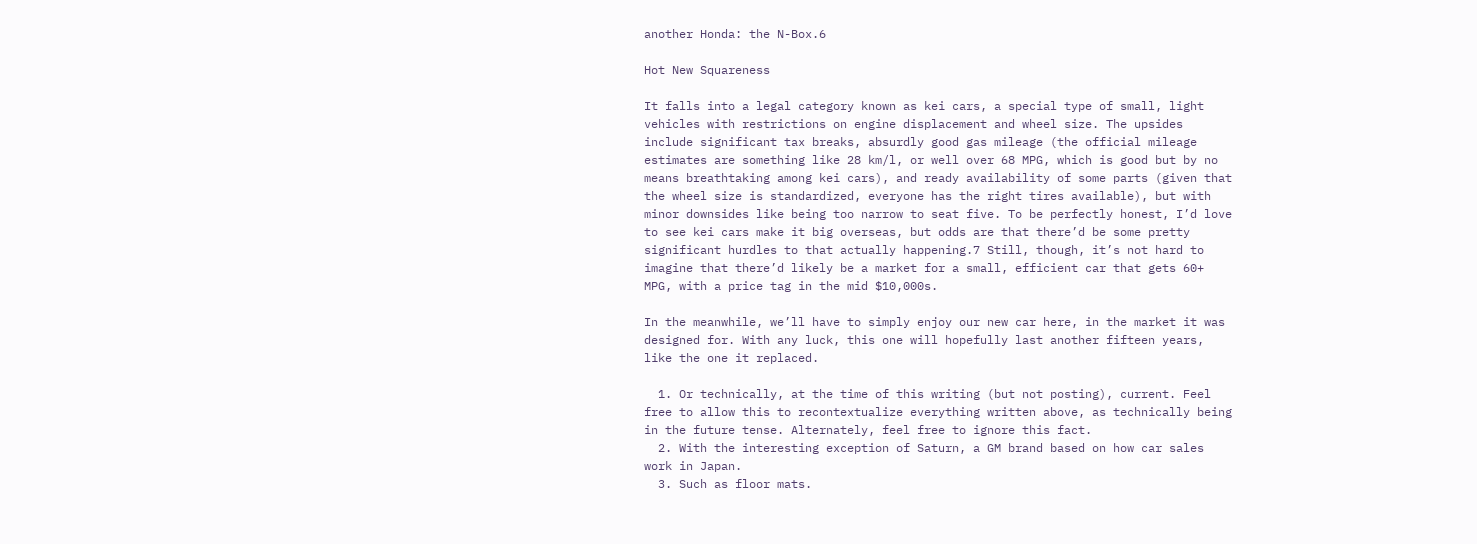another Honda: the N-Box.6

Hot New Squareness

It falls into a legal category known as kei cars, a special type of small, light vehicles with restrictions on engine displacement and wheel size. The upsides include significant tax breaks, absurdly good gas mileage (the official mileage estimates are something like 28 km/l, or well over 68 MPG, which is good but by no means breathtaking among kei cars), and ready availability of some parts (given that the wheel size is standardized, everyone has the right tires available), but with minor downsides like being too narrow to seat five. To be perfectly honest, I’d love to see kei cars make it big overseas, but odds are that there’d be some pretty significant hurdles to that actually happening.7 Still, though, it’s not hard to imagine that there’d likely be a market for a small, efficient car that gets 60+ MPG, with a price tag in the mid $10,000s.

In the meanwhile, we’ll have to simply enjoy our new car here, in the market it was designed for. With any luck, this one will hopefully last another fifteen years, like the one it replaced.

  1. Or technically, at the time of this writing (but not posting), current. Feel free to allow this to recontextualize everything written above, as technically being in the future tense. Alternately, feel free to ignore this fact.
  2. With the interesting exception of Saturn, a GM brand based on how car sales work in Japan.
  3. Such as floor mats.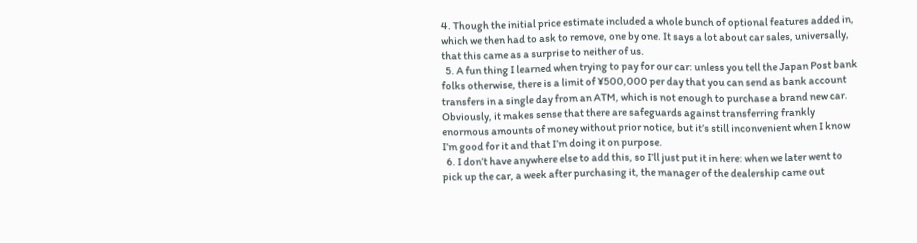4. Though the initial price estimate included a whole bunch of optional features added in, which we then had to ask to remove, one by one. It says a lot about car sales, universally, that this came as a surprise to neither of us.
  5. A fun thing I learned when trying to pay for our car: unless you tell the Japan Post bank folks otherwise, there is a limit of ¥500,000 per day that you can send as bank account transfers in a single day from an ATM, which is not enough to purchase a brand new car. Obviously, it makes sense that there are safeguards against transferring frankly enormous amounts of money without prior notice, but it’s still inconvenient when I know I’m good for it and that I’m doing it on purpose.
  6. I don’t have anywhere else to add this, so I’ll just put it in here: when we later went to pick up the car, a week after purchasing it, the manager of the dealership came out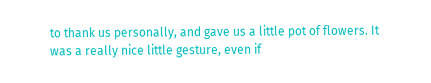to thank us personally, and gave us a little pot of flowers. It was a really nice little gesture, even if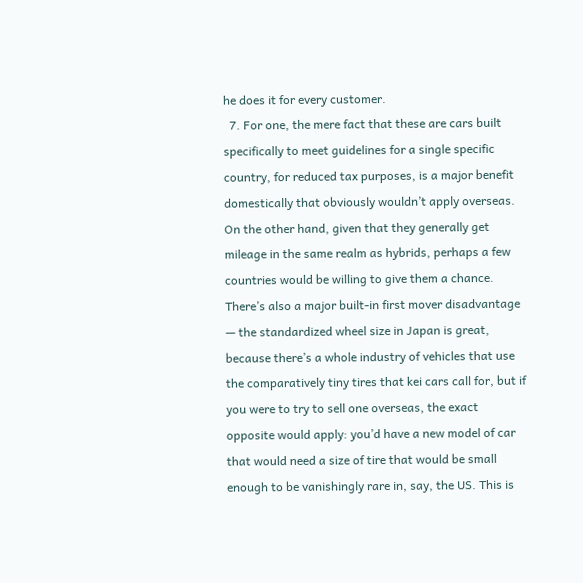he does it for every customer.
  7. For one, the mere fact that these are cars built specifically to meet guidelines for a single specific country, for reduced tax purposes, is a major benefit domestically that obviously wouldn’t apply overseas. On the other hand, given that they generally get mileage in the same realm as hybrids, perhaps a few countries would be willing to give them a chance. There’s also a major built-in first mover disadvantage — the standardized wheel size in Japan is great, because there’s a whole industry of vehicles that use the comparatively tiny tires that kei cars call for, but if you were to try to sell one overseas, the exact opposite would apply: you’d have a new model of car that would need a size of tire that would be small enough to be vanishingly rare in, say, the US. This is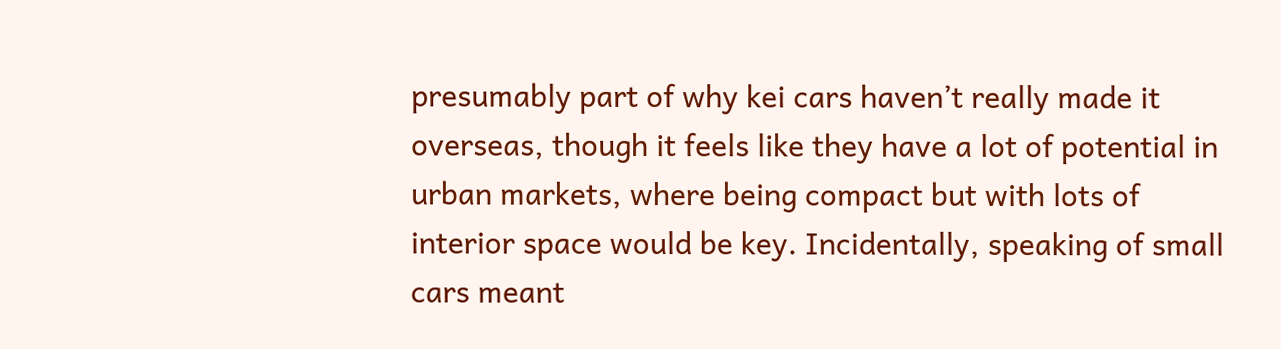presumably part of why kei cars haven’t really made it overseas, though it feels like they have a lot of potential in urban markets, where being compact but with lots of interior space would be key. Incidentally, speaking of small cars meant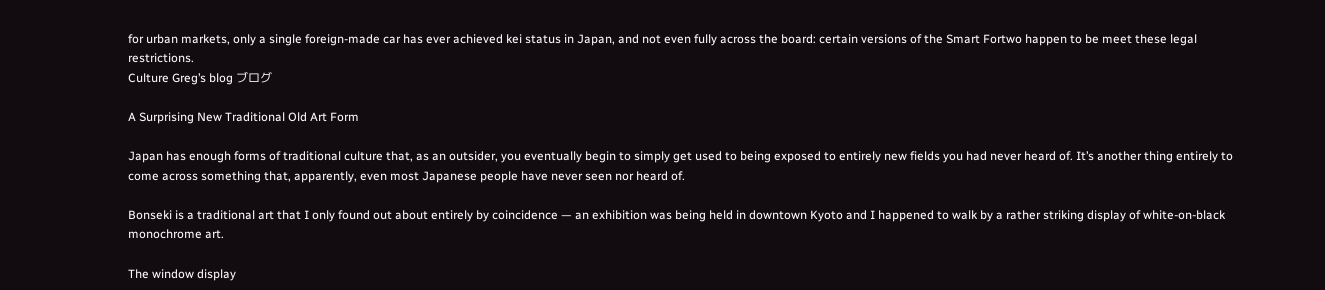for urban markets, only a single foreign-made car has ever achieved kei status in Japan, and not even fully across the board: certain versions of the Smart Fortwo happen to be meet these legal restrictions.
Culture Greg’s blog ブログ

A Surprising New Traditional Old Art Form

Japan has enough forms of traditional culture that, as an outsider, you eventually begin to simply get used to being exposed to entirely new fields you had never heard of. It’s another thing entirely to come across something that, apparently, even most Japanese people have never seen nor heard of.

Bonseki is a traditional art that I only found out about entirely by coincidence — an exhibition was being held in downtown Kyoto and I happened to walk by a rather striking display of white-on-black monochrome art.

The window display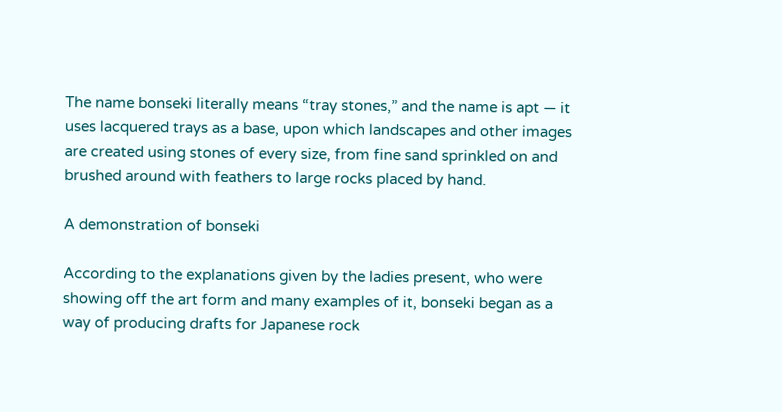The name bonseki literally means “tray stones,” and the name is apt — it uses lacquered trays as a base, upon which landscapes and other images are created using stones of every size, from fine sand sprinkled on and brushed around with feathers to large rocks placed by hand.

A demonstration of bonseki

According to the explanations given by the ladies present, who were showing off the art form and many examples of it, bonseki began as a way of producing drafts for Japanese rock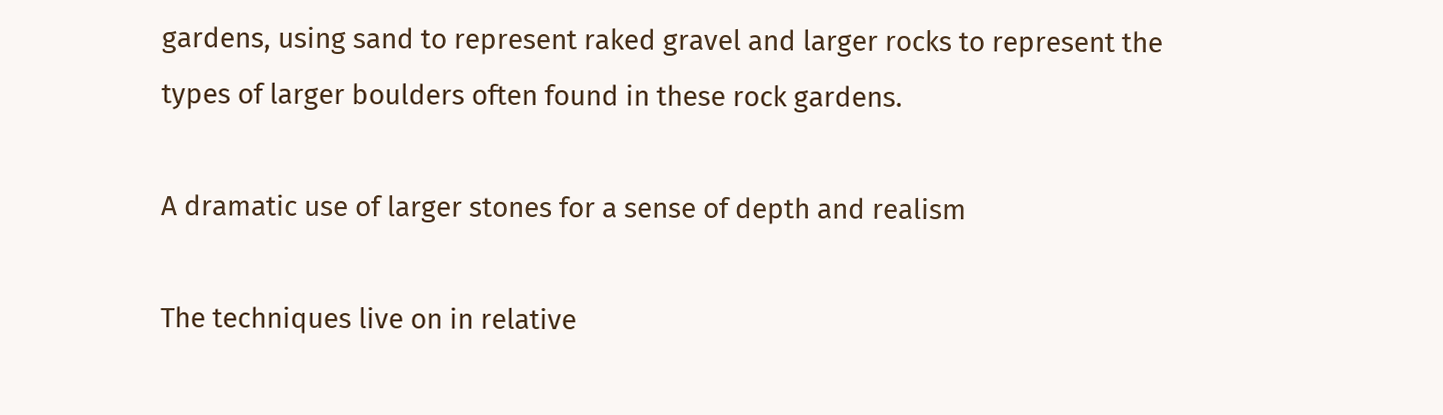gardens, using sand to represent raked gravel and larger rocks to represent the types of larger boulders often found in these rock gardens.

A dramatic use of larger stones for a sense of depth and realism

The techniques live on in relative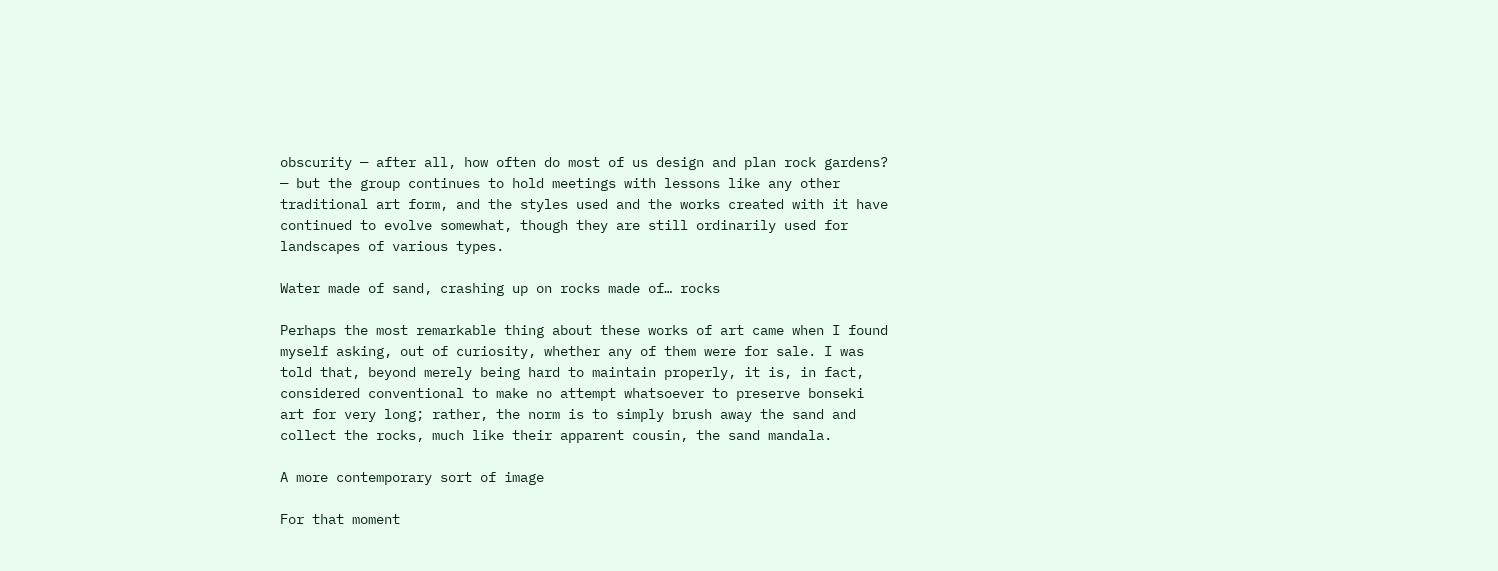obscurity — after all, how often do most of us design and plan rock gardens? — but the group continues to hold meetings with lessons like any other traditional art form, and the styles used and the works created with it have continued to evolve somewhat, though they are still ordinarily used for landscapes of various types.

Water made of sand, crashing up on rocks made of… rocks

Perhaps the most remarkable thing about these works of art came when I found myself asking, out of curiosity, whether any of them were for sale. I was told that, beyond merely being hard to maintain properly, it is, in fact, considered conventional to make no attempt whatsoever to preserve bonseki art for very long; rather, the norm is to simply brush away the sand and collect the rocks, much like their apparent cousin, the sand mandala.

A more contemporary sort of image

For that moment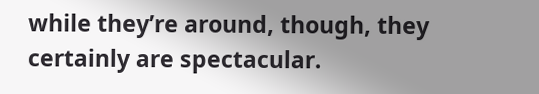while they’re around, though, they certainly are spectacular.